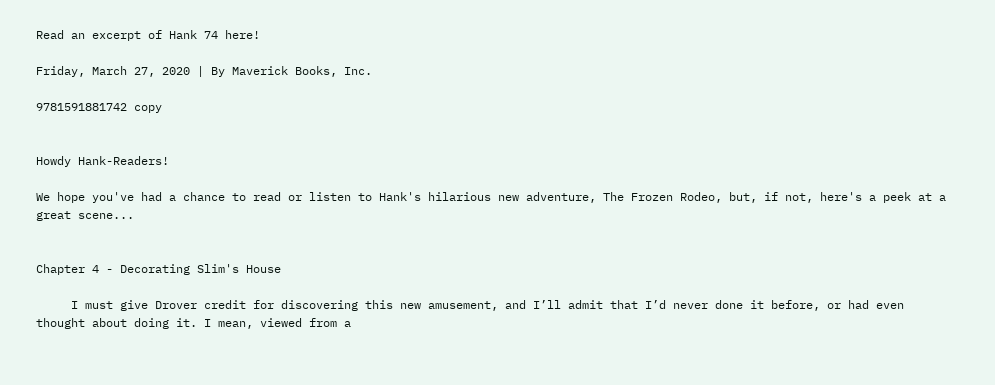Read an excerpt of Hank 74 here!

Friday, March 27, 2020 | By Maverick Books, Inc.

9781591881742 copy


Howdy Hank-Readers!

We hope you've had a chance to read or listen to Hank's hilarious new adventure, The Frozen Rodeo, but, if not, here's a peek at a great scene...


Chapter 4 - Decorating Slim's House

     I must give Drover credit for discovering this new amusement, and I’ll admit that I’d never done it before, or had even thought about doing it. I mean, viewed from a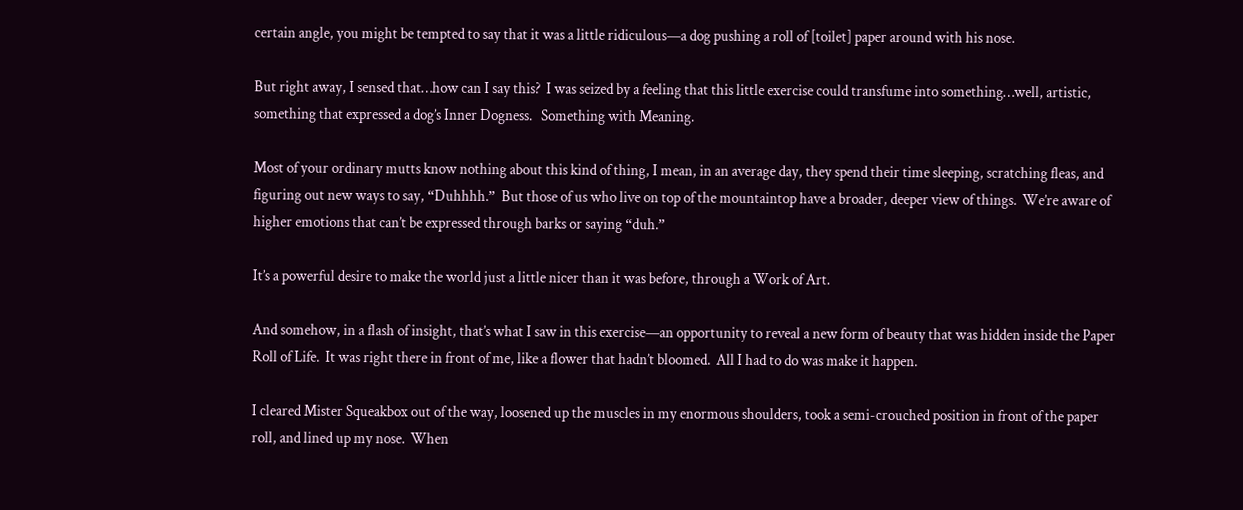certain angle, you might be tempted to say that it was a little ridiculous—a dog pushing a roll of [toilet] paper around with his nose.

But right away, I sensed that…how can I say this?  I was seized by a feeling that this little exercise could transfume into something…well, artistic, something that expressed a dog’s Inner Dogness.   Something with Meaning.

Most of your ordinary mutts know nothing about this kind of thing, I mean, in an average day, they spend their time sleeping, scratching fleas, and figuring out new ways to say, “Duhhhh.”  But those of us who live on top of the mountaintop have a broader, deeper view of things.  We’re aware of higher emotions that can’t be expressed through barks or saying “duh.”

It’s a powerful desire to make the world just a little nicer than it was before, through a Work of Art.

And somehow, in a flash of insight, that’s what I saw in this exercise—an opportunity to reveal a new form of beauty that was hidden inside the Paper Roll of Life.  It was right there in front of me, like a flower that hadn’t bloomed.  All I had to do was make it happen.

I cleared Mister Squeakbox out of the way, loosened up the muscles in my enormous shoulders, took a semi-crouched position in front of the paper roll, and lined up my nose.  When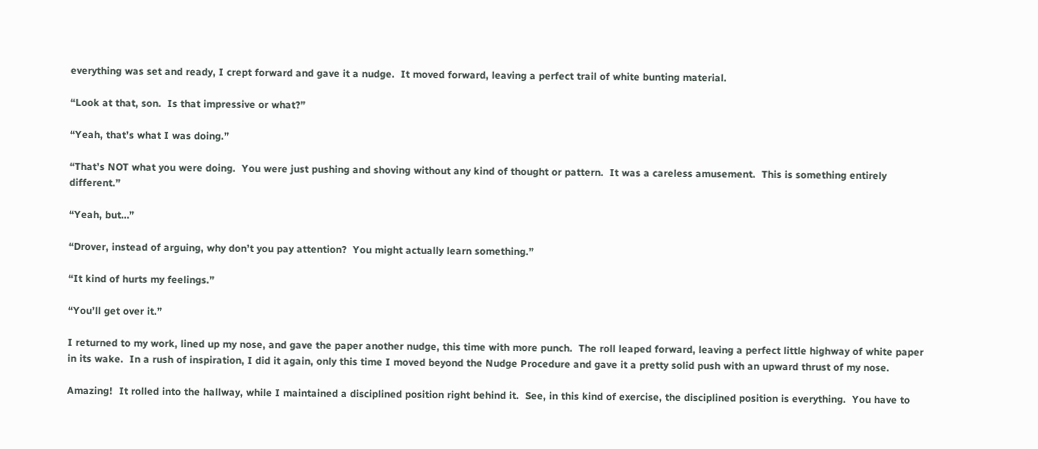everything was set and ready, I crept forward and gave it a nudge.  It moved forward, leaving a perfect trail of white bunting material.

“Look at that, son.  Is that impressive or what?”

“Yeah, that’s what I was doing.”

“That’s NOT what you were doing.  You were just pushing and shoving without any kind of thought or pattern.  It was a careless amusement.  This is something entirely different.”

“Yeah, but…”

“Drover, instead of arguing, why don’t you pay attention?  You might actually learn something.”

“It kind of hurts my feelings.”

“You’ll get over it.”

I returned to my work, lined up my nose, and gave the paper another nudge, this time with more punch.  The roll leaped forward, leaving a perfect little highway of white paper in its wake.  In a rush of inspiration, I did it again, only this time I moved beyond the Nudge Procedure and gave it a pretty solid push with an upward thrust of my nose.

Amazing!  It rolled into the hallway, while I maintained a disciplined position right behind it.  See, in this kind of exercise, the disciplined position is everything.  You have to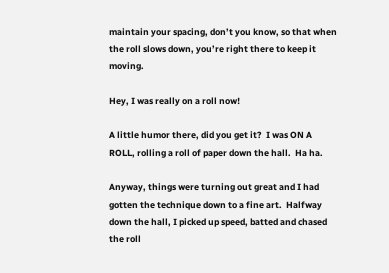maintain your spacing, don’t you know, so that when the roll slows down, you’re right there to keep it moving.

Hey, I was really on a roll now!

A little humor there, did you get it?  I was ON A ROLL, rolling a roll of paper down the hall.  Ha ha.

Anyway, things were turning out great and I had gotten the technique down to a fine art.  Halfway down the hall, I picked up speed, batted and chased the roll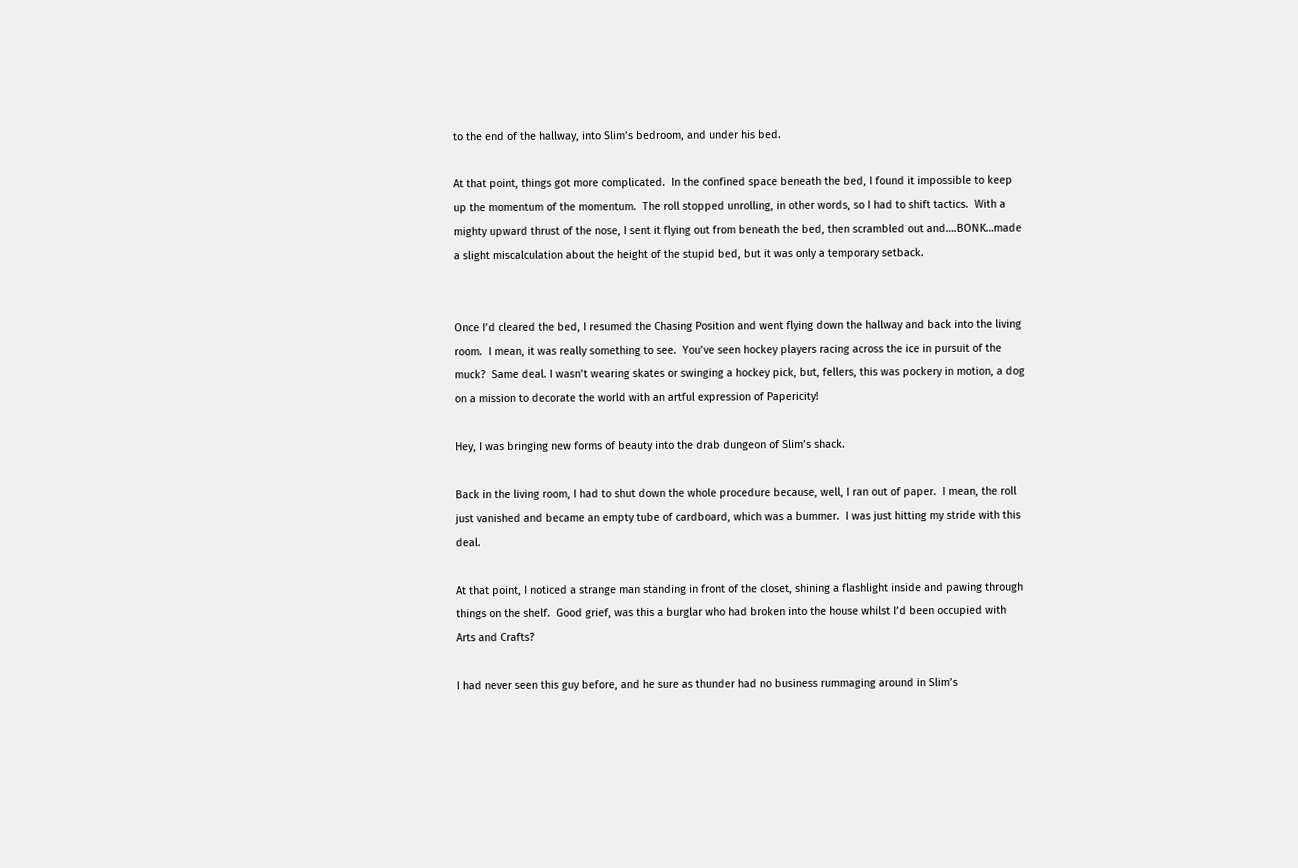to the end of the hallway, into Slim’s bedroom, and under his bed.

At that point, things got more complicated.  In the confined space beneath the bed, I found it impossible to keep up the momentum of the momentum.  The roll stopped unrolling, in other words, so I had to shift tactics.  With a mighty upward thrust of the nose, I sent it flying out from beneath the bed, then scrambled out and….BONK…made a slight miscalculation about the height of the stupid bed, but it was only a temporary setback.


Once I’d cleared the bed, I resumed the Chasing Position and went flying down the hallway and back into the living room.  I mean, it was really something to see.  You’ve seen hockey players racing across the ice in pursuit of the muck?  Same deal. I wasn’t wearing skates or swinging a hockey pick, but, fellers, this was pockery in motion, a dog on a mission to decorate the world with an artful expression of Papericity!

Hey, I was bringing new forms of beauty into the drab dungeon of Slim’s shack.

Back in the living room, I had to shut down the whole procedure because, well, I ran out of paper.  I mean, the roll just vanished and became an empty tube of cardboard, which was a bummer.  I was just hitting my stride with this deal.

At that point, I noticed a strange man standing in front of the closet, shining a flashlight inside and pawing through things on the shelf.  Good grief, was this a burglar who had broken into the house whilst I’d been occupied with Arts and Crafts?

I had never seen this guy before, and he sure as thunder had no business rummaging around in Slim’s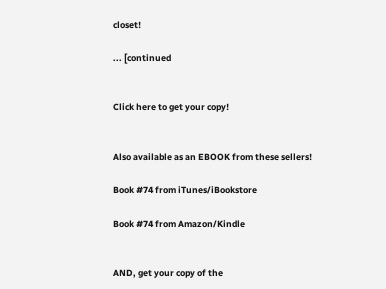closet!

... [continued


Click here to get your copy!


Also available as an EBOOK from these sellers!

Book #74 from iTunes/iBookstore

Book #74 from Amazon/Kindle


AND, get your copy of the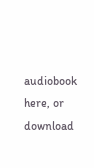audiobook here, or download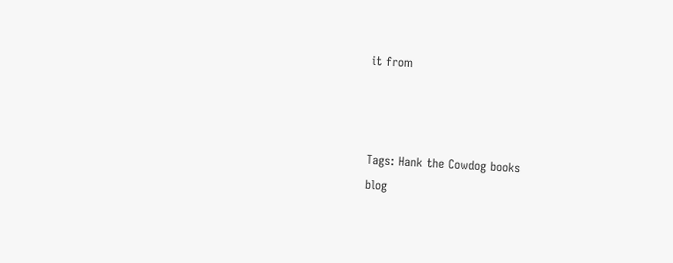it from



Tags: Hank the Cowdog books
blog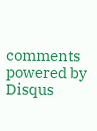comments powered by Disqus